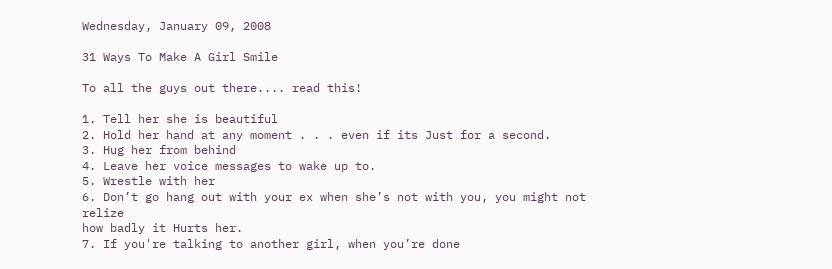Wednesday, January 09, 2008

31 Ways To Make A Girl Smile

To all the guys out there.... read this!

1. Tell her she is beautiful
2. Hold her hand at any moment . . . even if its Just for a second.
3. Hug her from behind
4. Leave her voice messages to wake up to.
5. Wrestle with her
6. Don’t go hang out with your ex when she’s not with you, you might not relize
how badly it Hurts her.
7. If you're talking to another girl, when you’re done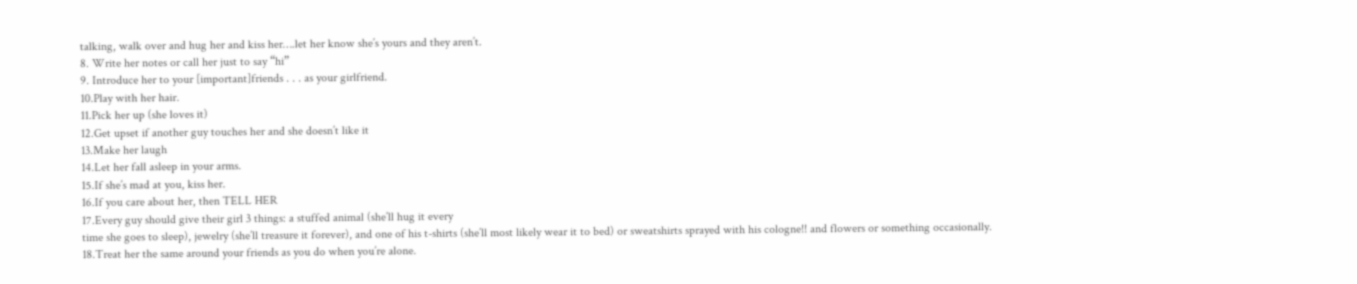talking, walk over and hug her and kiss her….let her know she’s yours and they aren’t.
8. Write her notes or call her just to say “hi”
9. Introduce her to your [important]friends . . . as your girlfriend.
10.Play with her hair.
11.Pick her up (she loves it)
12.Get upset if another guy touches her and she doesn’t like it
13.Make her laugh
14.Let her fall asleep in your arms.
15.If she’s mad at you, kiss her.
16.If you care about her, then TELL HER
17.Every guy should give their girl 3 things: a stuffed animal (she’ll hug it every
time she goes to sleep), jewelry (she’ll treasure it forever), and one of his t-shirts (she’ll most likely wear it to bed) or sweatshirts sprayed with his cologne!! and flowers or something occasionally.
18.Treat her the same around your friends as you do when you’re alone.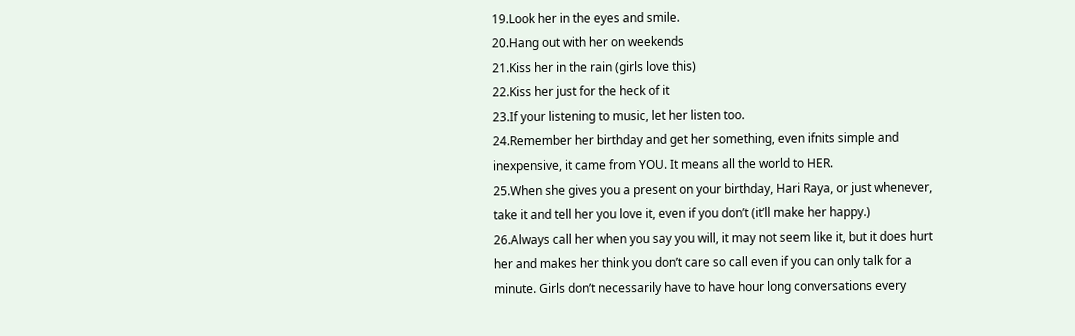19.Look her in the eyes and smile.
20.Hang out with her on weekends
21.Kiss her in the rain (girls love this)
22.Kiss her just for the heck of it
23.If your listening to music, let her listen too.
24.Remember her birthday and get her something, even ifnits simple and
inexpensive, it came from YOU. It means all the world to HER.
25.When she gives you a present on your birthday, Hari Raya, or just whenever,
take it and tell her you love it, even if you don’t (it’ll make her happy.)
26.Always call her when you say you will, it may not seem like it, but it does hurt
her and makes her think you don’t care so call even if you can only talk for a
minute. Girls don’t necessarily have to have hour long conversations every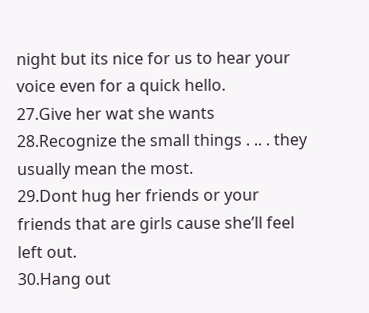night but its nice for us to hear your voice even for a quick hello.
27.Give her wat she wants
28.Recognize the small things . .. . they usually mean the most.
29.Dont hug her friends or your friends that are girls cause she’ll feel left out.
30.Hang out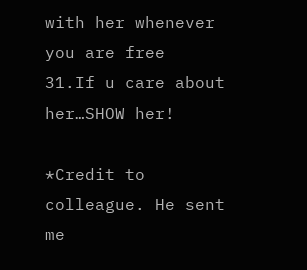with her whenever you are free
31.If u care about her…SHOW her!

*Credit to colleague. He sent me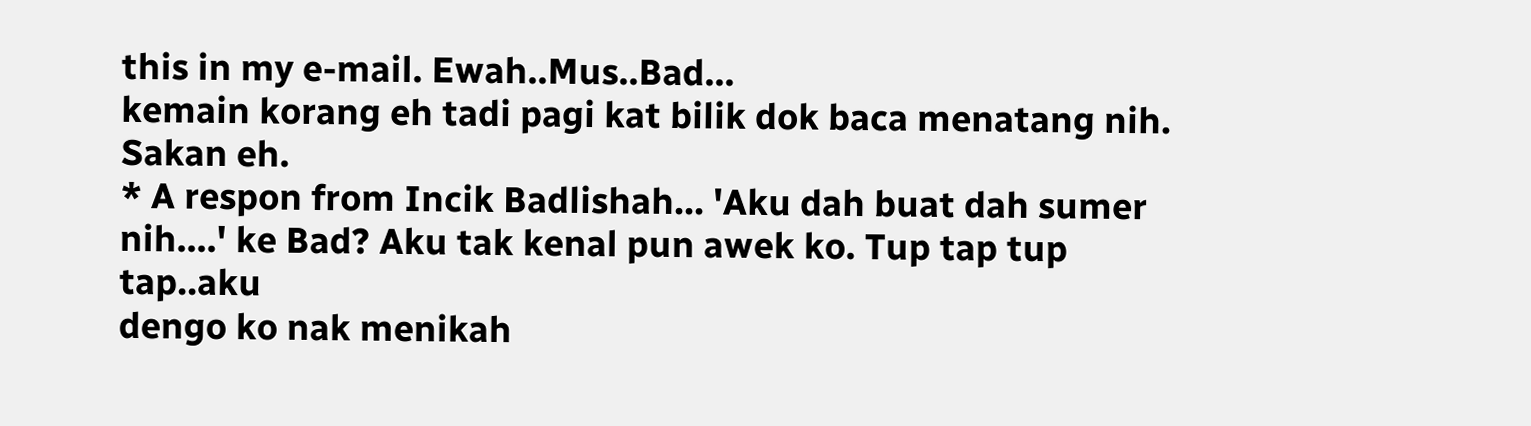this in my e-mail. Ewah..Mus..Bad...
kemain korang eh tadi pagi kat bilik dok baca menatang nih. Sakan eh.
* A respon from Incik Badlishah... 'Aku dah buat dah sumer nih....' ke Bad? Aku tak kenal pun awek ko. Tup tap tup tap..aku
dengo ko nak menikah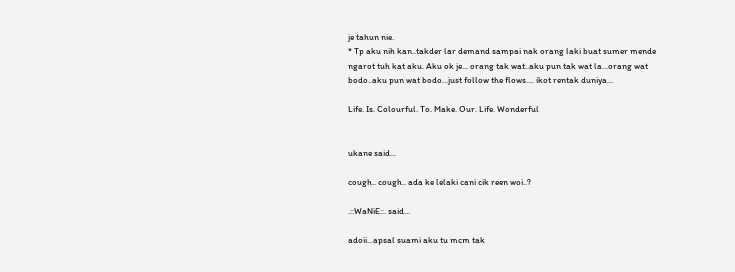je tahun nie.
* Tp aku nih kan..takder lar demand sampai nak orang laki buat sumer mende
ngarot tuh kat aku. Aku ok je... orang tak wat..aku pun tak wat la...orang wat
bodo..aku pun wat bodo...just follow the flows.... ikot rentak duniya...

Life. Is. Colourful. To. Make. Our. Life. Wonderful


ukane said...

cough.. cough.. ada ke lelaki cani cik reen woi..?

.::WaNiE::. said...

adoii...apsal suami aku tu mcm tak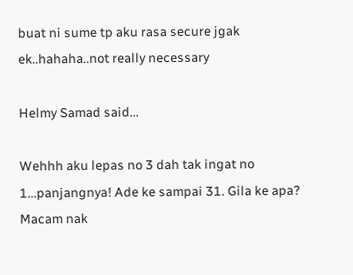buat ni sume tp aku rasa secure jgak ek..hahaha..not really necessary

Helmy Samad said...

Wehhh aku lepas no 3 dah tak ingat no 1...panjangnya! Ade ke sampai 31. Gila ke apa? Macam nak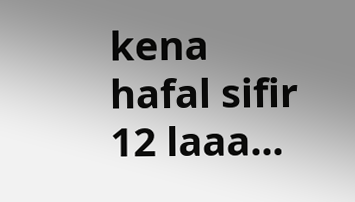kena hafal sifir 12 laaa...